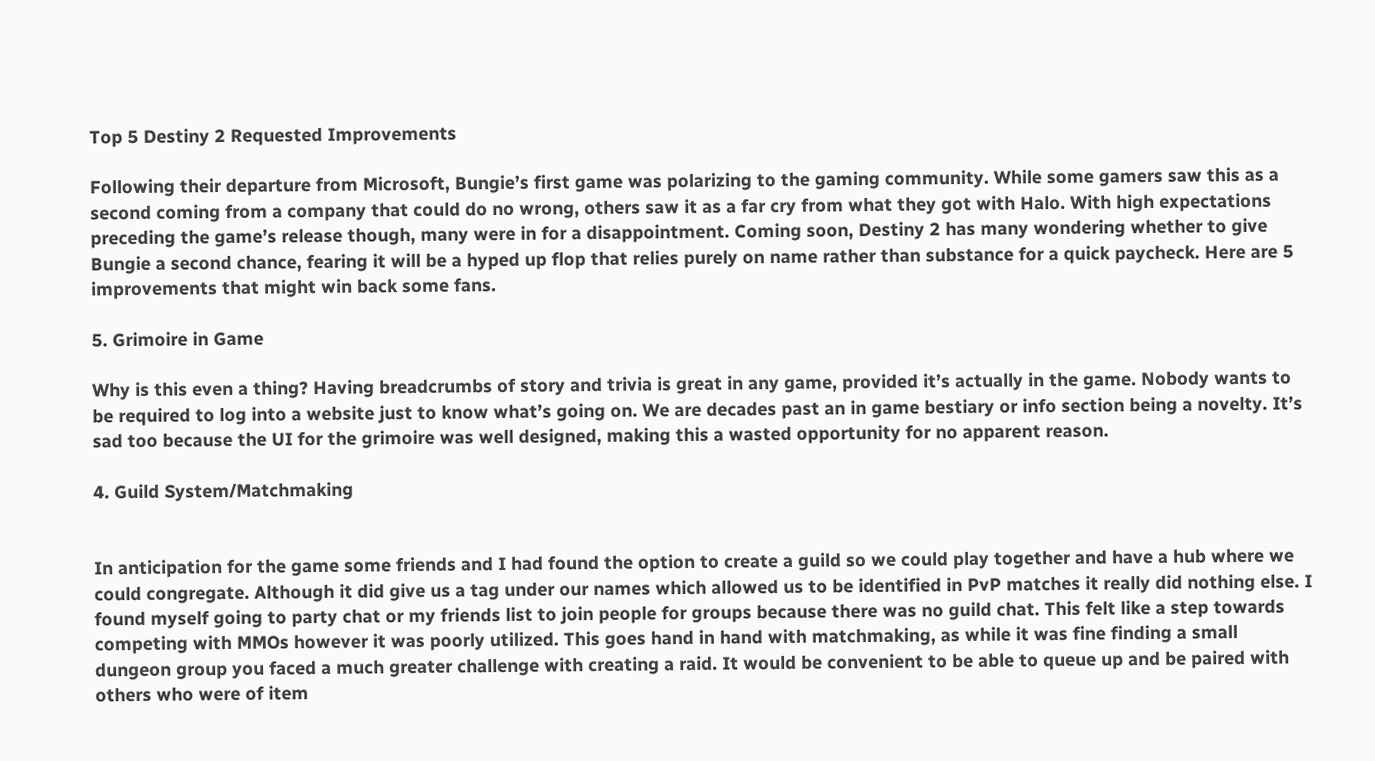Top 5 Destiny 2 Requested Improvements

Following their departure from Microsoft, Bungie’s first game was polarizing to the gaming community. While some gamers saw this as a second coming from a company that could do no wrong, others saw it as a far cry from what they got with Halo. With high expectations preceding the game’s release though, many were in for a disappointment. Coming soon, Destiny 2 has many wondering whether to give Bungie a second chance, fearing it will be a hyped up flop that relies purely on name rather than substance for a quick paycheck. Here are 5 improvements that might win back some fans.

5. Grimoire in Game

Why is this even a thing? Having breadcrumbs of story and trivia is great in any game, provided it’s actually in the game. Nobody wants to be required to log into a website just to know what’s going on. We are decades past an in game bestiary or info section being a novelty. It’s sad too because the UI for the grimoire was well designed, making this a wasted opportunity for no apparent reason.

4. Guild System/Matchmaking


In anticipation for the game some friends and I had found the option to create a guild so we could play together and have a hub where we could congregate. Although it did give us a tag under our names which allowed us to be identified in PvP matches it really did nothing else. I found myself going to party chat or my friends list to join people for groups because there was no guild chat. This felt like a step towards competing with MMOs however it was poorly utilized. This goes hand in hand with matchmaking, as while it was fine finding a small dungeon group you faced a much greater challenge with creating a raid. It would be convenient to be able to queue up and be paired with others who were of item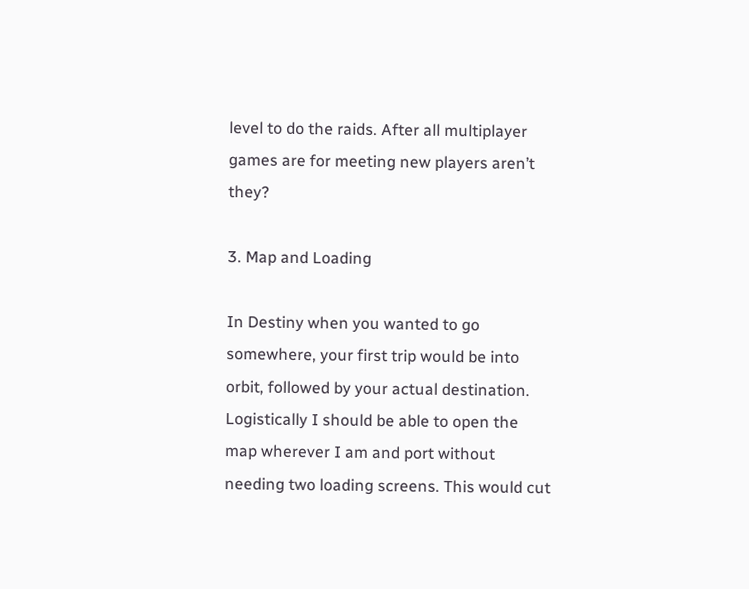level to do the raids. After all multiplayer games are for meeting new players aren’t they?

3. Map and Loading

In Destiny when you wanted to go somewhere, your first trip would be into orbit, followed by your actual destination. Logistically I should be able to open the map wherever I am and port without needing two loading screens. This would cut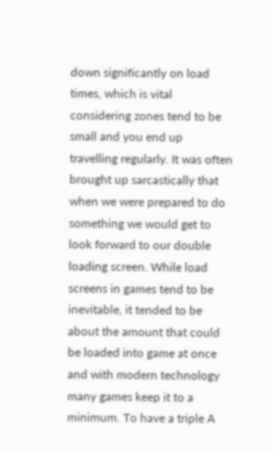down significantly on load times, which is vital considering zones tend to be small and you end up travelling regularly. It was often brought up sarcastically that when we were prepared to do something we would get to look forward to our double loading screen. While load screens in games tend to be inevitable, it tended to be about the amount that could be loaded into game at once and with modern technology many games keep it to a minimum. To have a triple A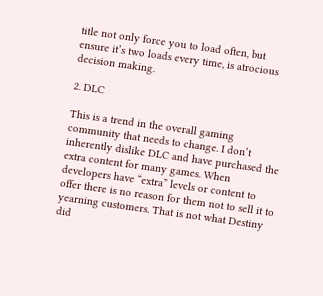title not only force you to load often, but ensure it’s two loads every time, is atrocious decision making.

2. DLC

This is a trend in the overall gaming community that needs to change. I don’t inherently dislike DLC and have purchased the extra content for many games. When developers have “extra” levels or content to offer there is no reason for them not to sell it to yearning customers. That is not what Destiny did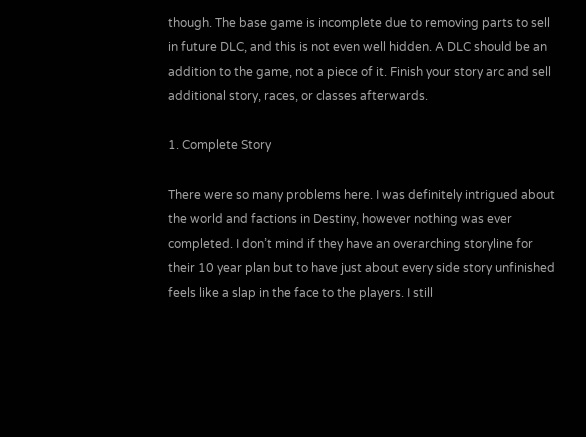though. The base game is incomplete due to removing parts to sell in future DLC, and this is not even well hidden. A DLC should be an addition to the game, not a piece of it. Finish your story arc and sell additional story, races, or classes afterwards.

1. Complete Story

There were so many problems here. I was definitely intrigued about the world and factions in Destiny, however nothing was ever completed. I don’t mind if they have an overarching storyline for their 10 year plan but to have just about every side story unfinished feels like a slap in the face to the players. I still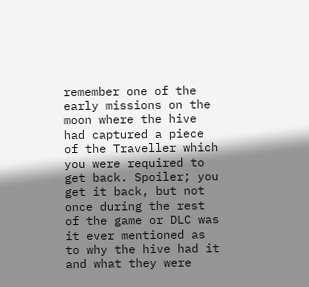remember one of the early missions on the moon where the hive had captured a piece of the Traveller which you were required to get back. Spoiler; you get it back, but not once during the rest of the game or DLC was it ever mentioned as to why the hive had it and what they were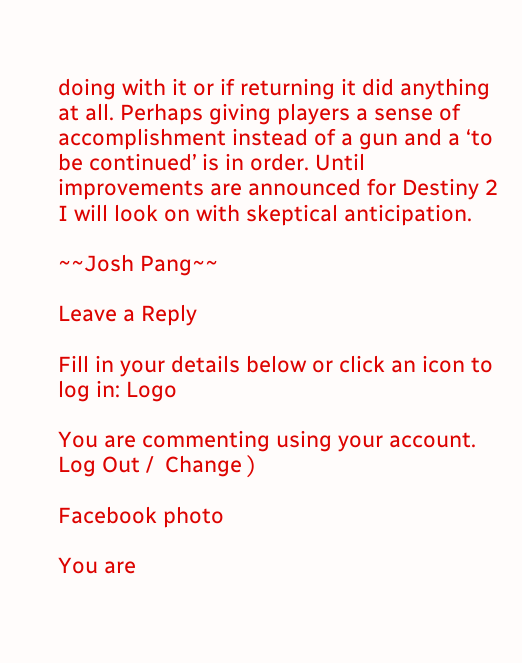doing with it or if returning it did anything at all. Perhaps giving players a sense of accomplishment instead of a gun and a ‘to be continued’ is in order. Until improvements are announced for Destiny 2 I will look on with skeptical anticipation.

~~Josh Pang~~

Leave a Reply

Fill in your details below or click an icon to log in: Logo

You are commenting using your account. Log Out /  Change )

Facebook photo

You are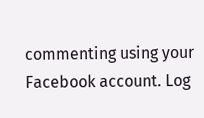commenting using your Facebook account. Log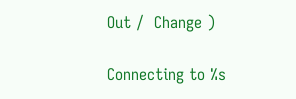Out /  Change )

Connecting to %s